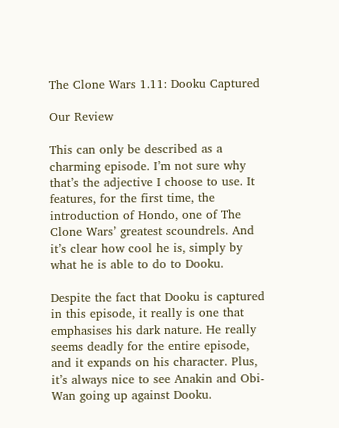The Clone Wars 1.11: Dooku Captured

Our Review

This can only be described as a charming episode. I’m not sure why that’s the adjective I choose to use. It features, for the first time, the introduction of Hondo, one of The Clone Wars’ greatest scoundrels. And it’s clear how cool he is, simply by what he is able to do to Dooku.

Despite the fact that Dooku is captured in this episode, it really is one that emphasises his dark nature. He really seems deadly for the entire episode, and it expands on his character. Plus, it’s always nice to see Anakin and Obi-Wan going up against Dooku.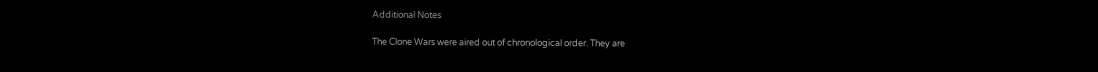Additional Notes

The Clone Wars were aired out of chronological order. They are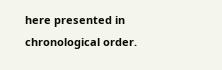here presented in chronological order.